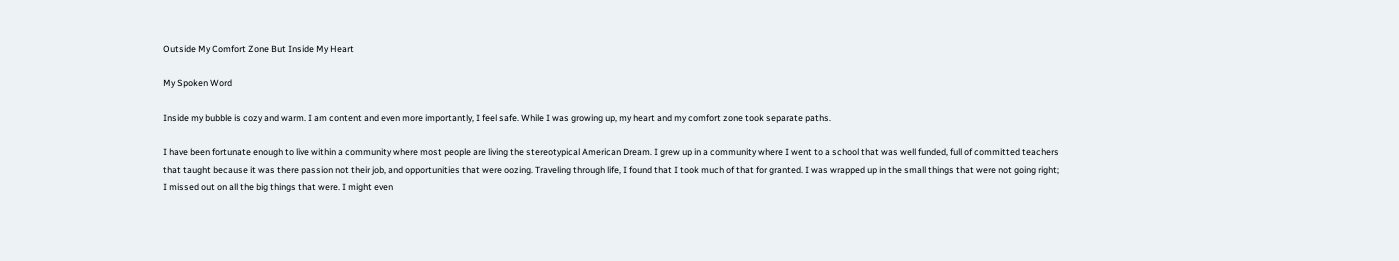Outside My Comfort Zone But Inside My Heart

My Spoken Word

Inside my bubble is cozy and warm. I am content and even more importantly, I feel safe. While I was growing up, my heart and my comfort zone took separate paths.

I have been fortunate enough to live within a community where most people are living the stereotypical American Dream. I grew up in a community where I went to a school that was well funded, full of committed teachers that taught because it was there passion not their job, and opportunities that were oozing. Traveling through life, I found that I took much of that for granted. I was wrapped up in the small things that were not going right; I missed out on all the big things that were. I might even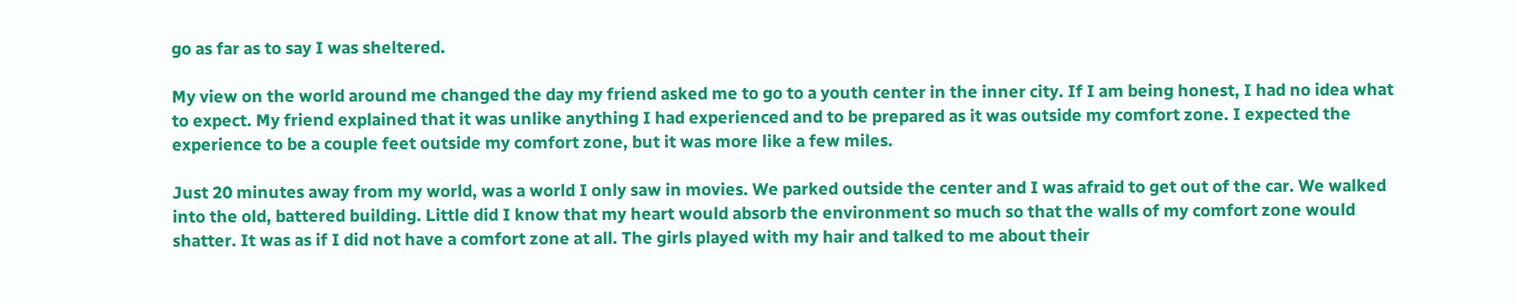go as far as to say I was sheltered.

My view on the world around me changed the day my friend asked me to go to a youth center in the inner city. If I am being honest, I had no idea what to expect. My friend explained that it was unlike anything I had experienced and to be prepared as it was outside my comfort zone. I expected the experience to be a couple feet outside my comfort zone, but it was more like a few miles.

Just 20 minutes away from my world, was a world I only saw in movies. We parked outside the center and I was afraid to get out of the car. We walked into the old, battered building. Little did I know that my heart would absorb the environment so much so that the walls of my comfort zone would shatter. It was as if I did not have a comfort zone at all. The girls played with my hair and talked to me about their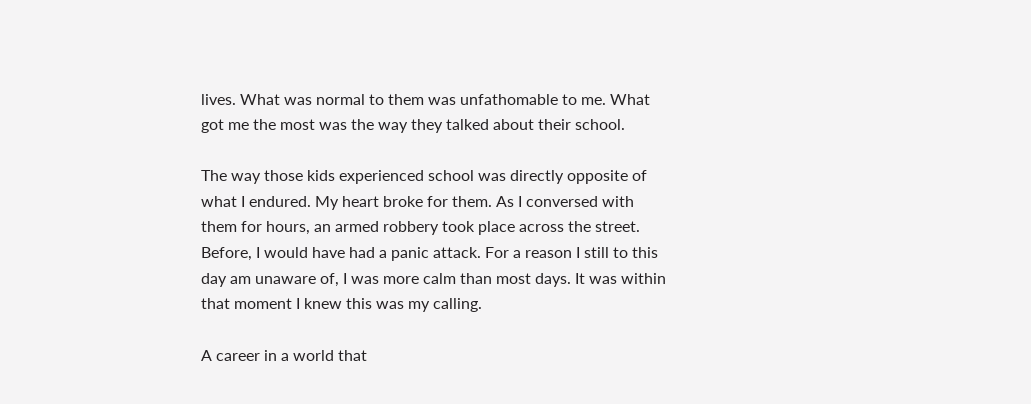lives. What was normal to them was unfathomable to me. What got me the most was the way they talked about their school.

The way those kids experienced school was directly opposite of what I endured. My heart broke for them. As I conversed with them for hours, an armed robbery took place across the street. Before, I would have had a panic attack. For a reason I still to this day am unaware of, I was more calm than most days. It was within that moment I knew this was my calling.

A career in a world that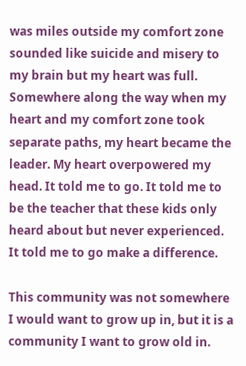was miles outside my comfort zone sounded like suicide and misery to my brain but my heart was full. Somewhere along the way when my heart and my comfort zone took separate paths, my heart became the leader. My heart overpowered my head. It told me to go. It told me to be the teacher that these kids only heard about but never experienced. It told me to go make a difference.

This community was not somewhere I would want to grow up in, but it is a community I want to grow old in.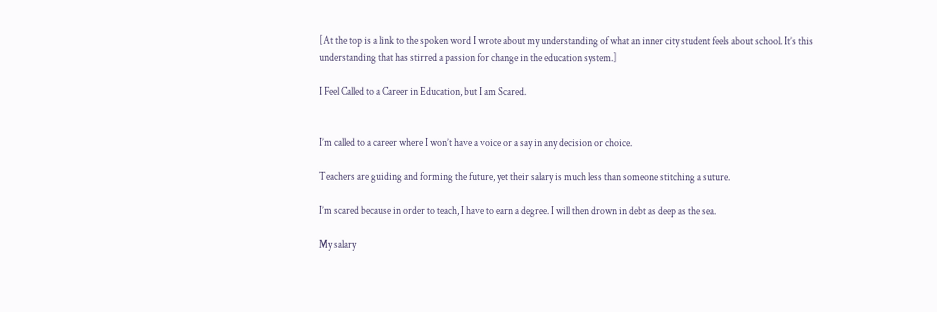[At the top is a link to the spoken word I wrote about my understanding of what an inner city student feels about school. It’s this understanding that has stirred a passion for change in the education system.]

I Feel Called to a Career in Education, but I am Scared.


I’m called to a career where I won’t have a voice or a say in any decision or choice.

Teachers are guiding and forming the future, yet their salary is much less than someone stitching a suture.

I’m scared because in order to teach, I have to earn a degree. I will then drown in debt as deep as the sea.

My salary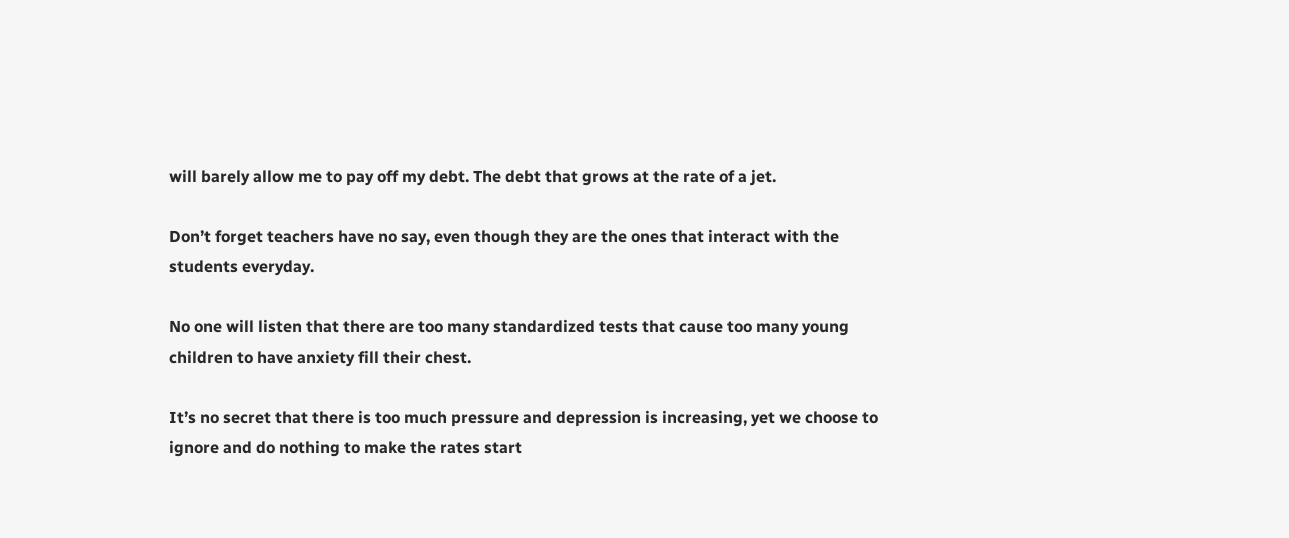will barely allow me to pay off my debt. The debt that grows at the rate of a jet.

Don’t forget teachers have no say, even though they are the ones that interact with the students everyday.

No one will listen that there are too many standardized tests that cause too many young children to have anxiety fill their chest.

It’s no secret that there is too much pressure and depression is increasing, yet we choose to ignore and do nothing to make the rates start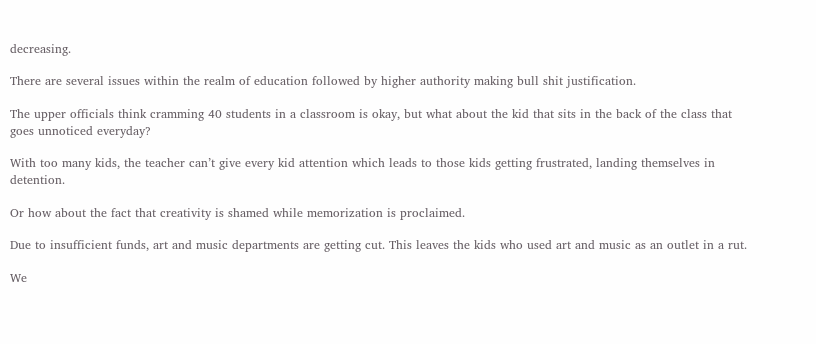decreasing.

There are several issues within the realm of education followed by higher authority making bull shit justification.

The upper officials think cramming 40 students in a classroom is okay, but what about the kid that sits in the back of the class that goes unnoticed everyday?

With too many kids, the teacher can’t give every kid attention which leads to those kids getting frustrated, landing themselves in detention.

Or how about the fact that creativity is shamed while memorization is proclaimed.

Due to insufficient funds, art and music departments are getting cut. This leaves the kids who used art and music as an outlet in a rut.

We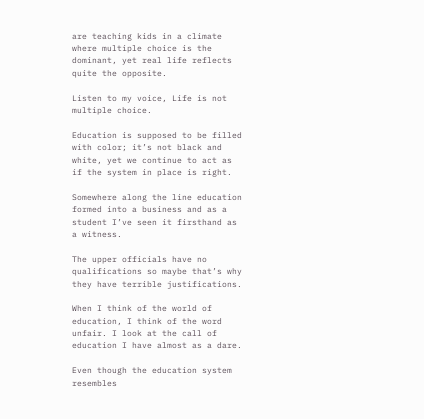are teaching kids in a climate where multiple choice is the dominant, yet real life reflects quite the opposite.

Listen to my voice, Life is not multiple choice.

Education is supposed to be filled with color; it’s not black and white, yet we continue to act as if the system in place is right.

Somewhere along the line education formed into a business and as a student I’ve seen it firsthand as a witness.

The upper officials have no qualifications so maybe that’s why they have terrible justifications.

When I think of the world of education, I think of the word unfair. I look at the call of education I have almost as a dare.

Even though the education system resembles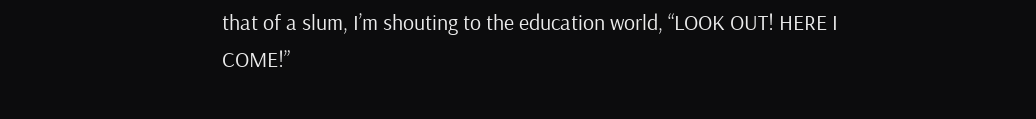that of a slum, I’m shouting to the education world, “LOOK OUT! HERE I COME!”